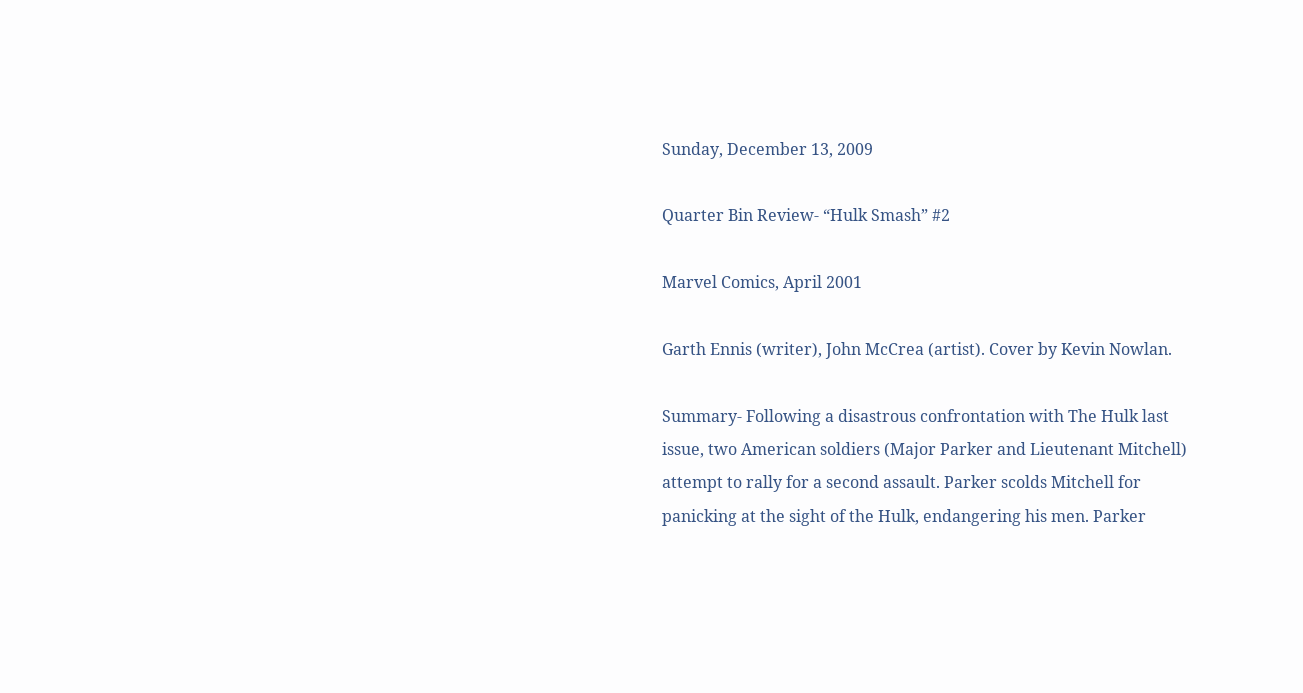Sunday, December 13, 2009

Quarter Bin Review- “Hulk Smash” #2

Marvel Comics, April 2001

Garth Ennis (writer), John McCrea (artist). Cover by Kevin Nowlan.

Summary- Following a disastrous confrontation with The Hulk last issue, two American soldiers (Major Parker and Lieutenant Mitchell) attempt to rally for a second assault. Parker scolds Mitchell for panicking at the sight of the Hulk, endangering his men. Parker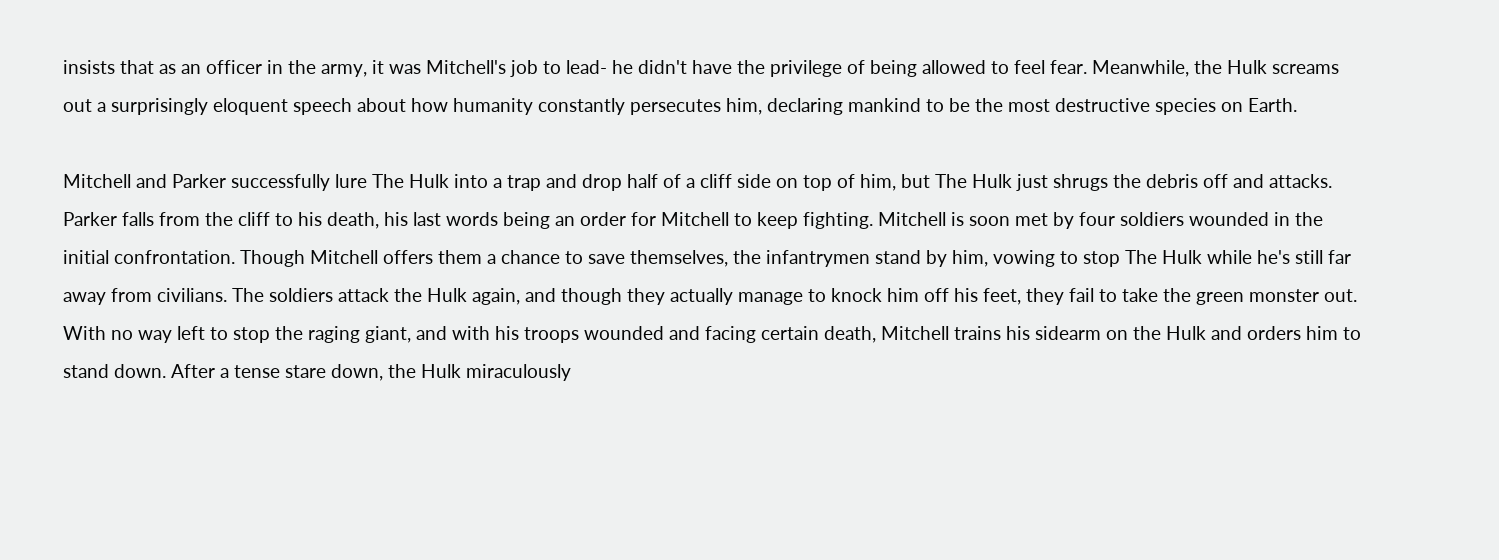insists that as an officer in the army, it was Mitchell's job to lead- he didn't have the privilege of being allowed to feel fear. Meanwhile, the Hulk screams out a surprisingly eloquent speech about how humanity constantly persecutes him, declaring mankind to be the most destructive species on Earth.

Mitchell and Parker successfully lure The Hulk into a trap and drop half of a cliff side on top of him, but The Hulk just shrugs the debris off and attacks. Parker falls from the cliff to his death, his last words being an order for Mitchell to keep fighting. Mitchell is soon met by four soldiers wounded in the initial confrontation. Though Mitchell offers them a chance to save themselves, the infantrymen stand by him, vowing to stop The Hulk while he's still far away from civilians. The soldiers attack the Hulk again, and though they actually manage to knock him off his feet, they fail to take the green monster out. With no way left to stop the raging giant, and with his troops wounded and facing certain death, Mitchell trains his sidearm on the Hulk and orders him to stand down. After a tense stare down, the Hulk miraculously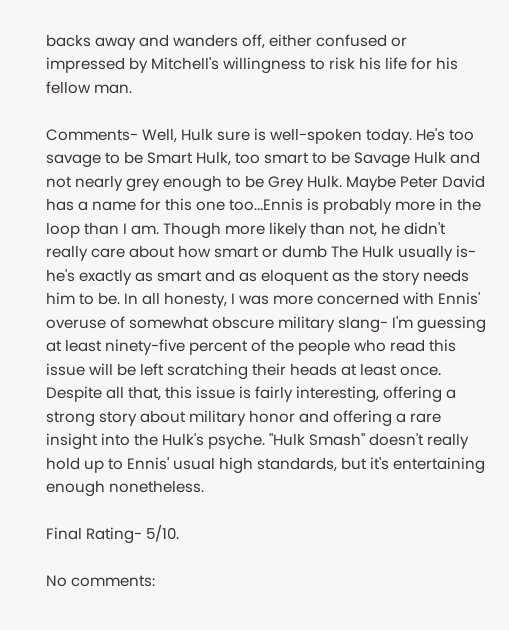backs away and wanders off, either confused or impressed by Mitchell's willingness to risk his life for his fellow man.

Comments- Well, Hulk sure is well-spoken today. He's too savage to be Smart Hulk, too smart to be Savage Hulk and not nearly grey enough to be Grey Hulk. Maybe Peter David has a name for this one too...Ennis is probably more in the loop than I am. Though more likely than not, he didn't really care about how smart or dumb The Hulk usually is- he's exactly as smart and as eloquent as the story needs him to be. In all honesty, I was more concerned with Ennis' overuse of somewhat obscure military slang- I'm guessing at least ninety-five percent of the people who read this issue will be left scratching their heads at least once. Despite all that, this issue is fairly interesting, offering a strong story about military honor and offering a rare insight into the Hulk's psyche. "Hulk Smash" doesn't really hold up to Ennis' usual high standards, but it's entertaining enough nonetheless.

Final Rating- 5/10.

No comments: